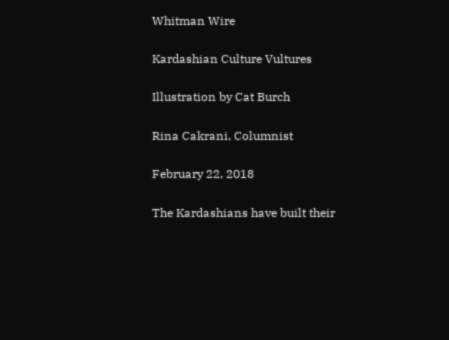Whitman Wire

Kardashian Culture Vultures

Illustration by Cat Burch

Rina Cakrani, Columnist

February 22, 2018

The Kardashians have built their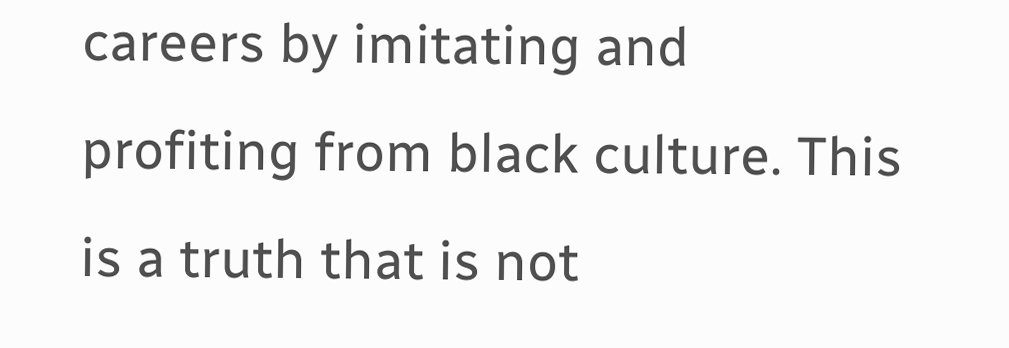careers by imitating and profiting from black culture. This is a truth that is not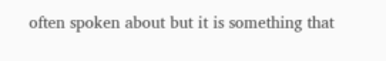often spoken about but it is something that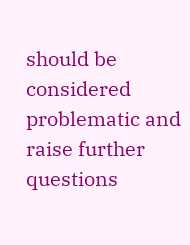should be considered problematic and raise further questions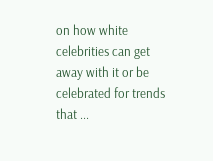on how white celebrities can get away with it or be celebrated for trends that ...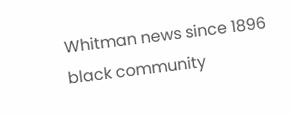Whitman news since 1896
black community